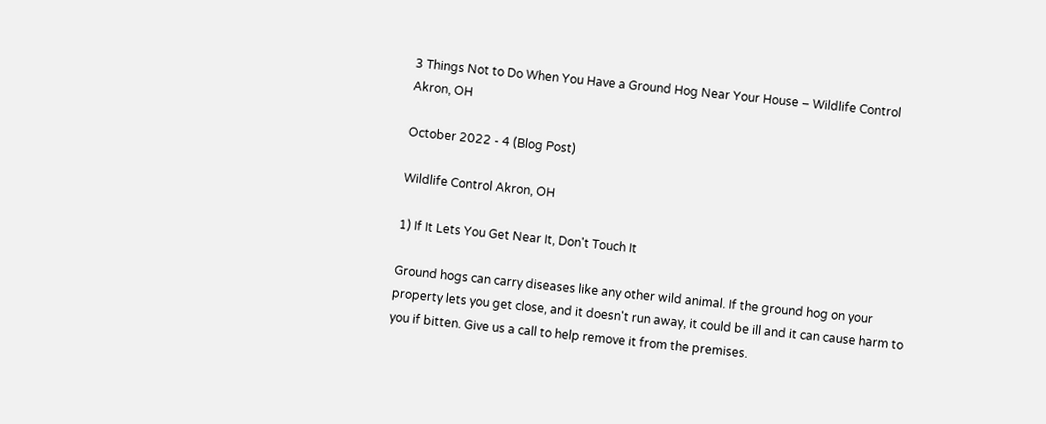3 Things Not to Do When You Have a Ground Hog Near Your House – Wildlife Control Akron, OH

October 2022 - 4 (Blog Post)

Wildlife Control Akron, OH

1) If It Lets You Get Near It, Don't Touch It

Ground hogs can carry diseases like any other wild animal. If the ground hog on your property lets you get close, and it doesn't run away, it could be ill and it can cause harm to you if bitten. Give us a call to help remove it from the premises.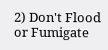2) Don't Flood or Fumigate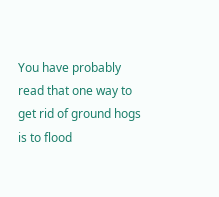You have probably read that one way to get rid of ground hogs is to flood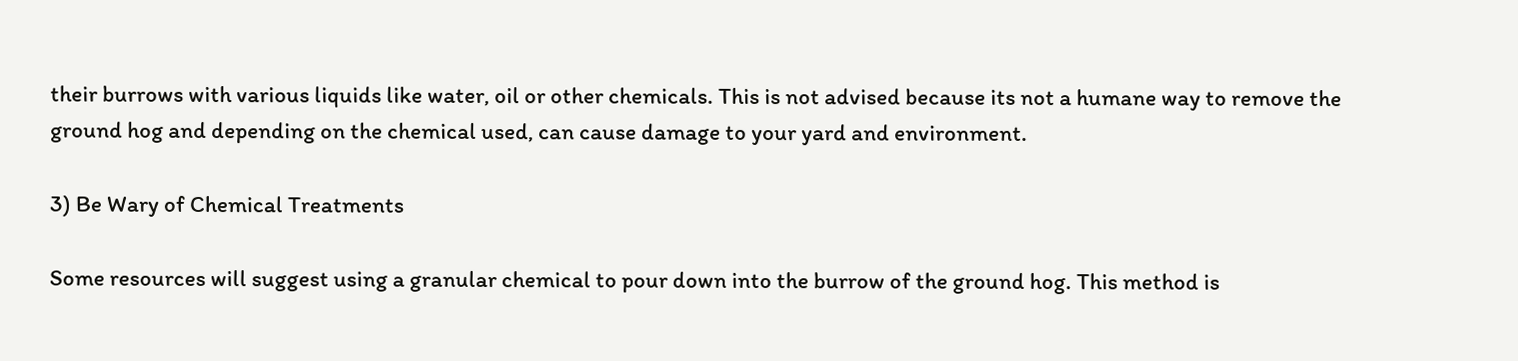their burrows with various liquids like water, oil or other chemicals. This is not advised because its not a humane way to remove the ground hog and depending on the chemical used, can cause damage to your yard and environment.

3) Be Wary of Chemical Treatments

Some resources will suggest using a granular chemical to pour down into the burrow of the ground hog. This method is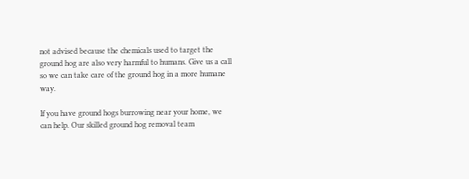not advised because the chemicals used to target the ground hog are also very harmful to humans. Give us a call so we can take care of the ground hog in a more humane way.

If you have ground hogs burrowing near your home, we can help. Our skilled ground hog removal team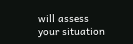will assess your situation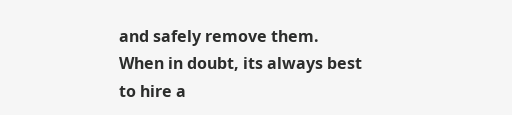and safely remove them. When in doubt, its always best to hire a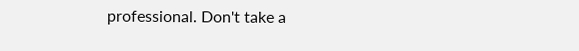professional. Don't take a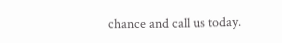chance and call us today.